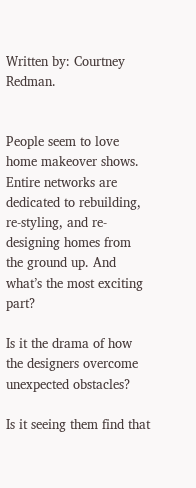Written by: Courtney Redman.


People seem to love home makeover shows. Entire networks are dedicated to rebuilding, re-styling, and re-designing homes from the ground up. And what’s the most exciting part?

Is it the drama of how the designers overcome unexpected obstacles?

Is it seeing them find that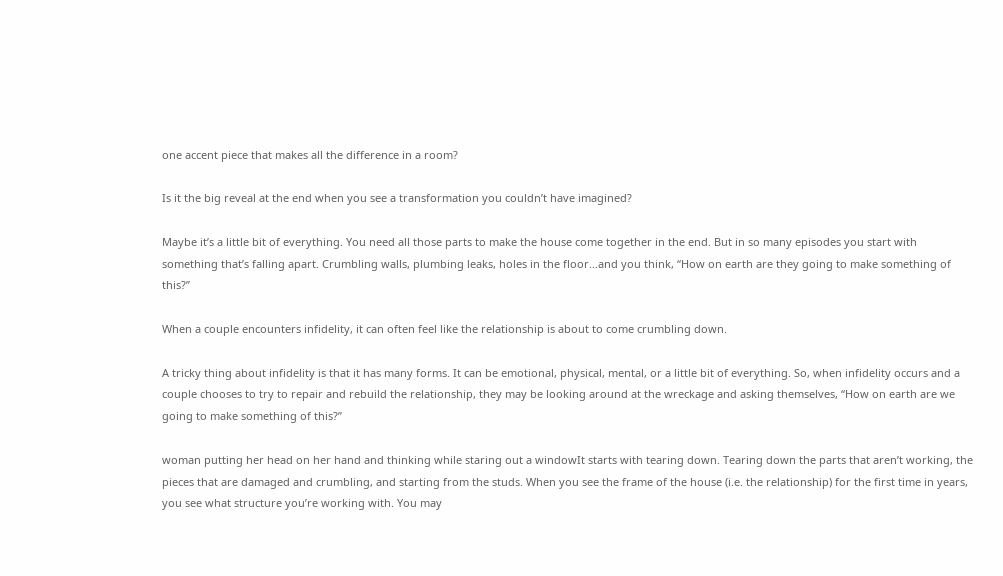one accent piece that makes all the difference in a room?

Is it the big reveal at the end when you see a transformation you couldn’t have imagined?

Maybe it’s a little bit of everything. You need all those parts to make the house come together in the end. But in so many episodes you start with something that’s falling apart. Crumbling walls, plumbing leaks, holes in the floor…and you think, “How on earth are they going to make something of this?”

When a couple encounters infidelity, it can often feel like the relationship is about to come crumbling down.

A tricky thing about infidelity is that it has many forms. It can be emotional, physical, mental, or a little bit of everything. So, when infidelity occurs and a couple chooses to try to repair and rebuild the relationship, they may be looking around at the wreckage and asking themselves, “How on earth are we going to make something of this?”

woman putting her head on her hand and thinking while staring out a windowIt starts with tearing down. Tearing down the parts that aren’t working, the pieces that are damaged and crumbling, and starting from the studs. When you see the frame of the house (i.e. the relationship) for the first time in years, you see what structure you’re working with. You may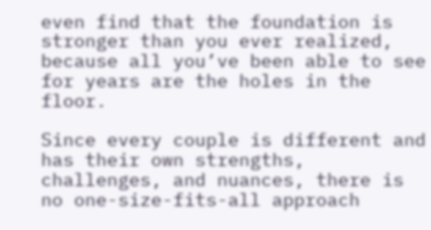even find that the foundation is stronger than you ever realized, because all you’ve been able to see for years are the holes in the floor.

Since every couple is different and has their own strengths, challenges, and nuances, there is no one-size-fits-all approach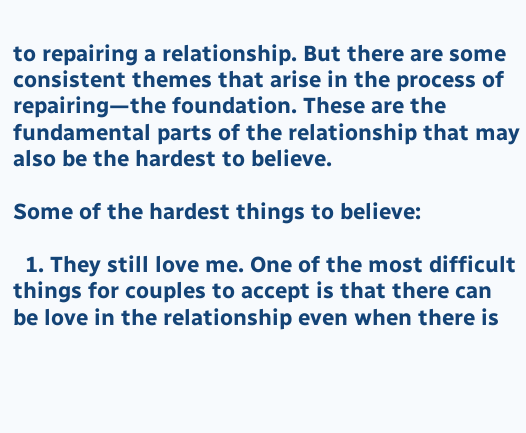to repairing a relationship. But there are some consistent themes that arise in the process of repairing—the foundation. These are the fundamental parts of the relationship that may also be the hardest to believe.

Some of the hardest things to believe:

  1. They still love me. One of the most difficult things for couples to accept is that there can be love in the relationship even when there is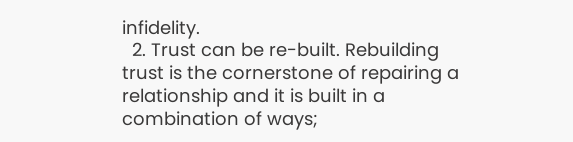infidelity.
  2. Trust can be re-built. Rebuilding trust is the cornerstone of repairing a relationship and it is built in a combination of ways;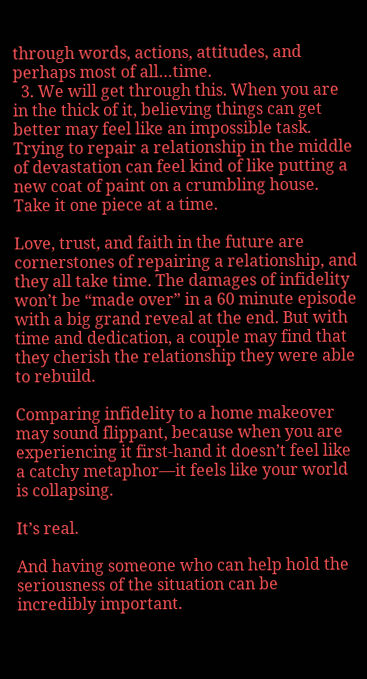through words, actions, attitudes, and perhaps most of all…time.
  3. We will get through this. When you are in the thick of it, believing things can get better may feel like an impossible task. Trying to repair a relationship in the middle of devastation can feel kind of like putting a new coat of paint on a crumbling house. Take it one piece at a time.

Love, trust, and faith in the future are cornerstones of repairing a relationship, and they all take time. The damages of infidelity won’t be “made over” in a 60 minute episode with a big grand reveal at the end. But with time and dedication, a couple may find that they cherish the relationship they were able to rebuild.

Comparing infidelity to a home makeover may sound flippant, because when you are experiencing it first-hand it doesn’t feel like a catchy metaphor—it feels like your world is collapsing.

It’s real.

And having someone who can help hold the seriousness of the situation can be incredibly important.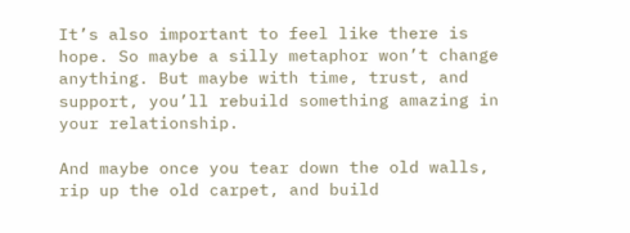It’s also important to feel like there is hope. So maybe a silly metaphor won’t change anything. But maybe with time, trust, and support, you’ll rebuild something amazing in your relationship.

And maybe once you tear down the old walls, rip up the old carpet, and build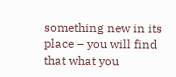something new in its place – you will find that what you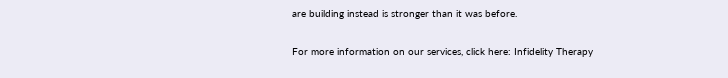are building instead is stronger than it was before.

For more information on our services, click here: Infidelity Therapy